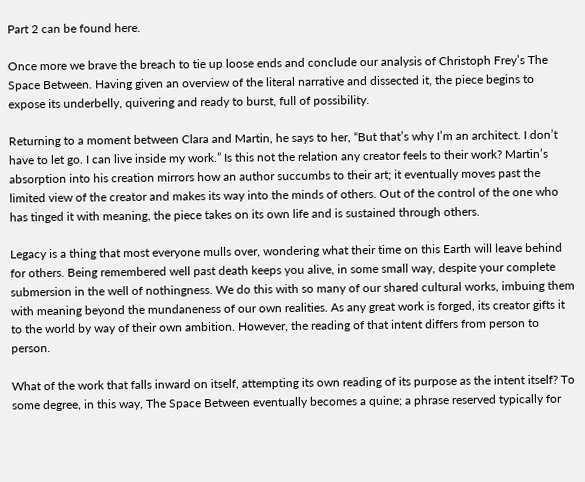Part 2 can be found here.

Once more we brave the breach to tie up loose ends and conclude our analysis of Christoph Frey’s The Space Between. Having given an overview of the literal narrative and dissected it, the piece begins to expose its underbelly, quivering and ready to burst, full of possibility.

Returning to a moment between Clara and Martin, he says to her, “But that’s why I’m an architect. I don’t have to let go. I can live inside my work.” Is this not the relation any creator feels to their work? Martin’s absorption into his creation mirrors how an author succumbs to their art; it eventually moves past the limited view of the creator and makes its way into the minds of others. Out of the control of the one who has tinged it with meaning, the piece takes on its own life and is sustained through others.

Legacy is a thing that most everyone mulls over, wondering what their time on this Earth will leave behind for others. Being remembered well past death keeps you alive, in some small way, despite your complete submersion in the well of nothingness. We do this with so many of our shared cultural works, imbuing them with meaning beyond the mundaneness of our own realities. As any great work is forged, its creator gifts it to the world by way of their own ambition. However, the reading of that intent differs from person to person.

What of the work that falls inward on itself, attempting its own reading of its purpose as the intent itself? To some degree, in this way, The Space Between eventually becomes a quine; a phrase reserved typically for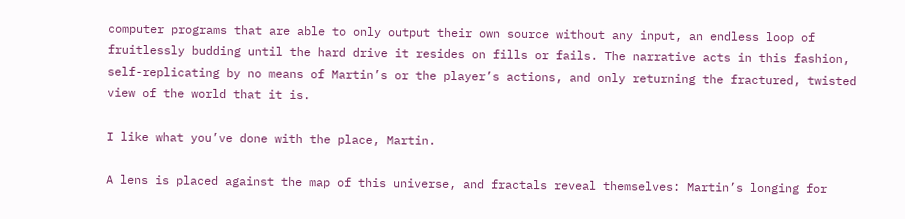computer programs that are able to only output their own source without any input, an endless loop of fruitlessly budding until the hard drive it resides on fills or fails. The narrative acts in this fashion, self-replicating by no means of Martin’s or the player’s actions, and only returning the fractured, twisted view of the world that it is.

I like what you’ve done with the place, Martin.

A lens is placed against the map of this universe, and fractals reveal themselves: Martin’s longing for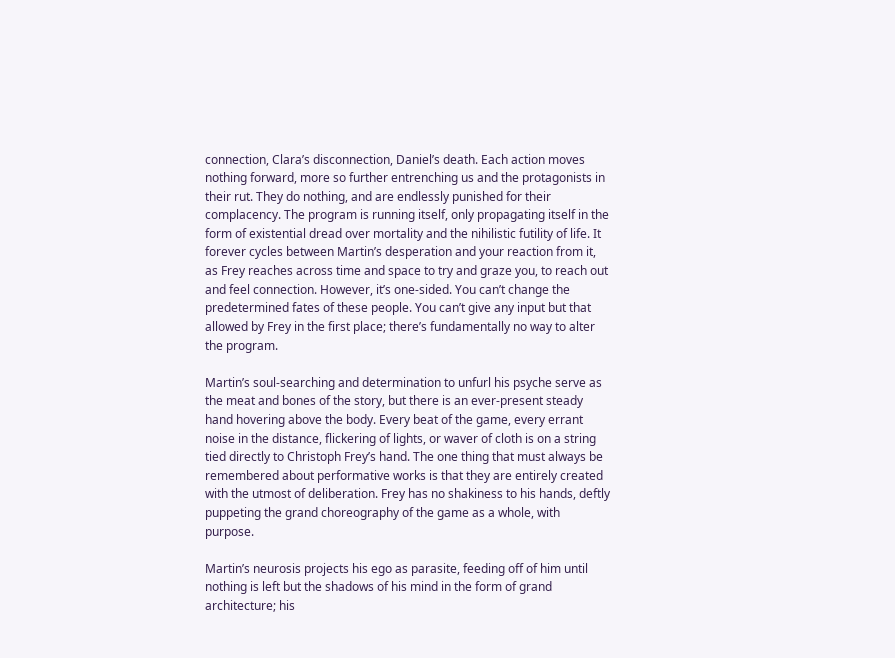connection, Clara’s disconnection, Daniel’s death. Each action moves nothing forward, more so further entrenching us and the protagonists in their rut. They do nothing, and are endlessly punished for their complacency. The program is running itself, only propagating itself in the form of existential dread over mortality and the nihilistic futility of life. It forever cycles between Martin’s desperation and your reaction from it, as Frey reaches across time and space to try and graze you, to reach out and feel connection. However, it’s one-sided. You can’t change the predetermined fates of these people. You can’t give any input but that allowed by Frey in the first place; there’s fundamentally no way to alter the program.

Martin’s soul-searching and determination to unfurl his psyche serve as the meat and bones of the story, but there is an ever-present steady hand hovering above the body. Every beat of the game, every errant noise in the distance, flickering of lights, or waver of cloth is on a string tied directly to Christoph Frey’s hand. The one thing that must always be remembered about performative works is that they are entirely created with the utmost of deliberation. Frey has no shakiness to his hands, deftly puppeting the grand choreography of the game as a whole, with purpose.

Martin’s neurosis projects his ego as parasite, feeding off of him until nothing is left but the shadows of his mind in the form of grand architecture; his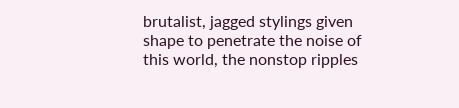brutalist, jagged stylings given shape to penetrate the noise of this world, the nonstop ripples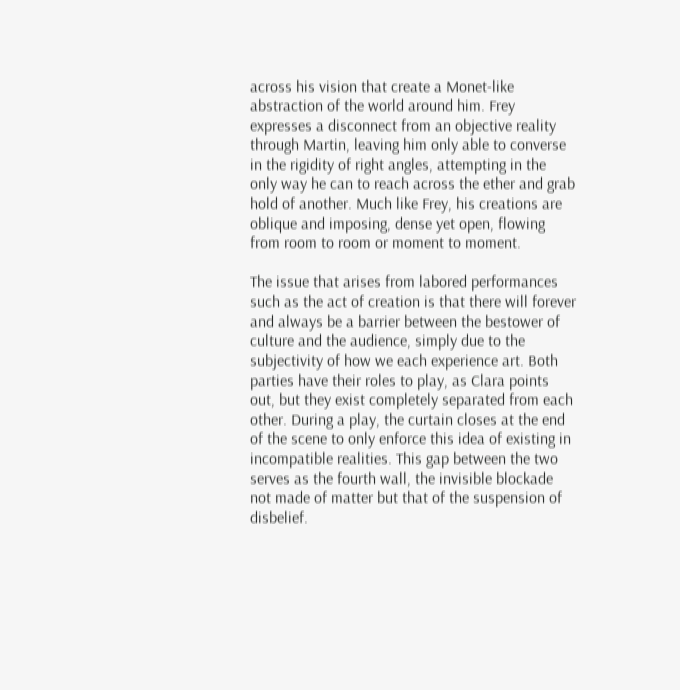across his vision that create a Monet-like abstraction of the world around him. Frey expresses a disconnect from an objective reality through Martin, leaving him only able to converse in the rigidity of right angles, attempting in the only way he can to reach across the ether and grab hold of another. Much like Frey, his creations are oblique and imposing, dense yet open, flowing from room to room or moment to moment.

The issue that arises from labored performances such as the act of creation is that there will forever and always be a barrier between the bestower of culture and the audience, simply due to the subjectivity of how we each experience art. Both parties have their roles to play, as Clara points out, but they exist completely separated from each other. During a play, the curtain closes at the end of the scene to only enforce this idea of existing in incompatible realities. This gap between the two serves as the fourth wall, the invisible blockade not made of matter but that of the suspension of disbelief.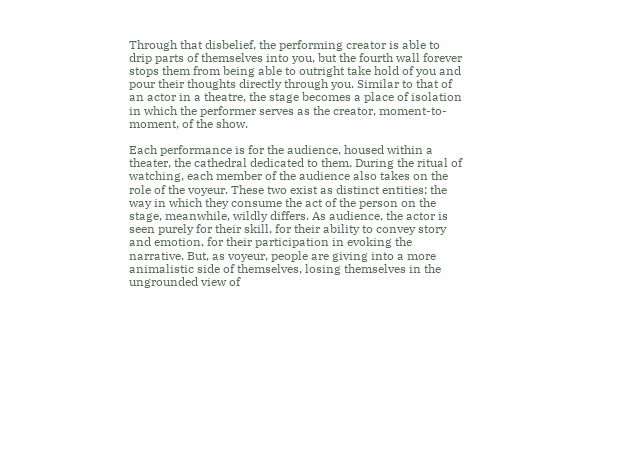Through that disbelief, the performing creator is able to drip parts of themselves into you, but the fourth wall forever stops them from being able to outright take hold of you and pour their thoughts directly through you. Similar to that of an actor in a theatre, the stage becomes a place of isolation in which the performer serves as the creator, moment-to-moment, of the show.

Each performance is for the audience, housed within a theater, the cathedral dedicated to them. During the ritual of watching, each member of the audience also takes on the role of the voyeur. These two exist as distinct entities; the way in which they consume the act of the person on the stage, meanwhile, wildly differs. As audience, the actor is seen purely for their skill, for their ability to convey story and emotion, for their participation in evoking the narrative. But, as voyeur, people are giving into a more animalistic side of themselves, losing themselves in the ungrounded view of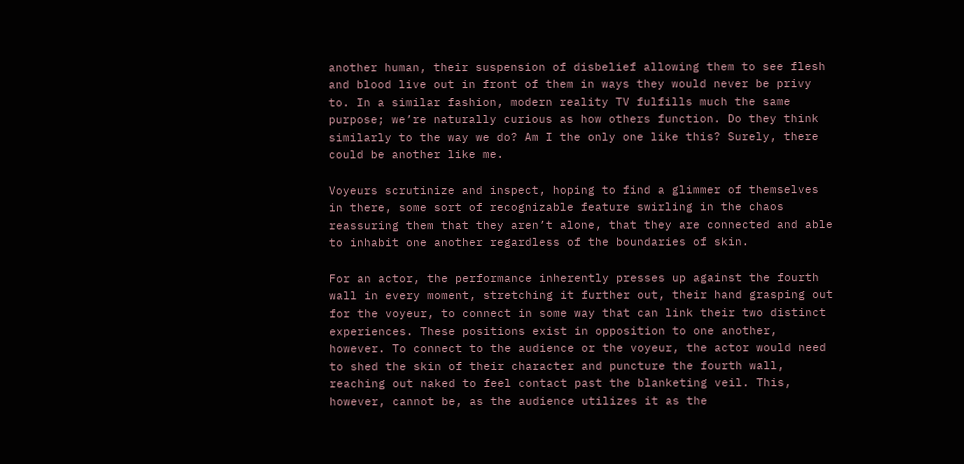another human, their suspension of disbelief allowing them to see flesh and blood live out in front of them in ways they would never be privy to. In a similar fashion, modern reality TV fulfills much the same purpose; we’re naturally curious as how others function. Do they think similarly to the way we do? Am I the only one like this? Surely, there could be another like me.

Voyeurs scrutinize and inspect, hoping to find a glimmer of themselves in there, some sort of recognizable feature swirling in the chaos reassuring them that they aren’t alone, that they are connected and able to inhabit one another regardless of the boundaries of skin.

For an actor, the performance inherently presses up against the fourth wall in every moment, stretching it further out, their hand grasping out for the voyeur, to connect in some way that can link their two distinct experiences. These positions exist in opposition to one another, however. To connect to the audience or the voyeur, the actor would need to shed the skin of their character and puncture the fourth wall, reaching out naked to feel contact past the blanketing veil. This, however, cannot be, as the audience utilizes it as the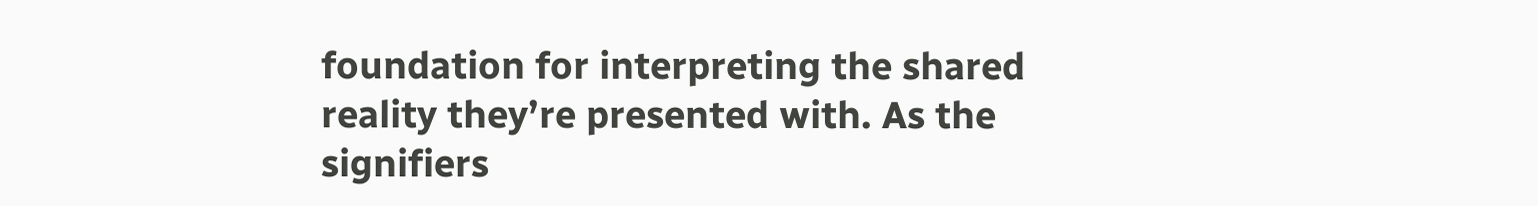foundation for interpreting the shared reality they’re presented with. As the signifiers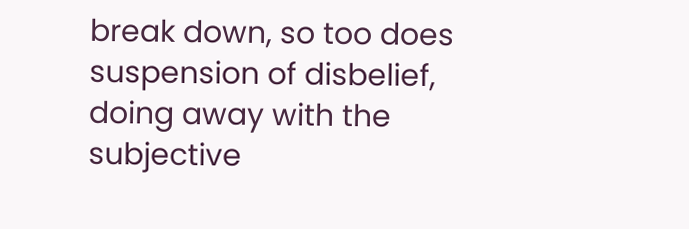break down, so too does suspension of disbelief, doing away with the subjective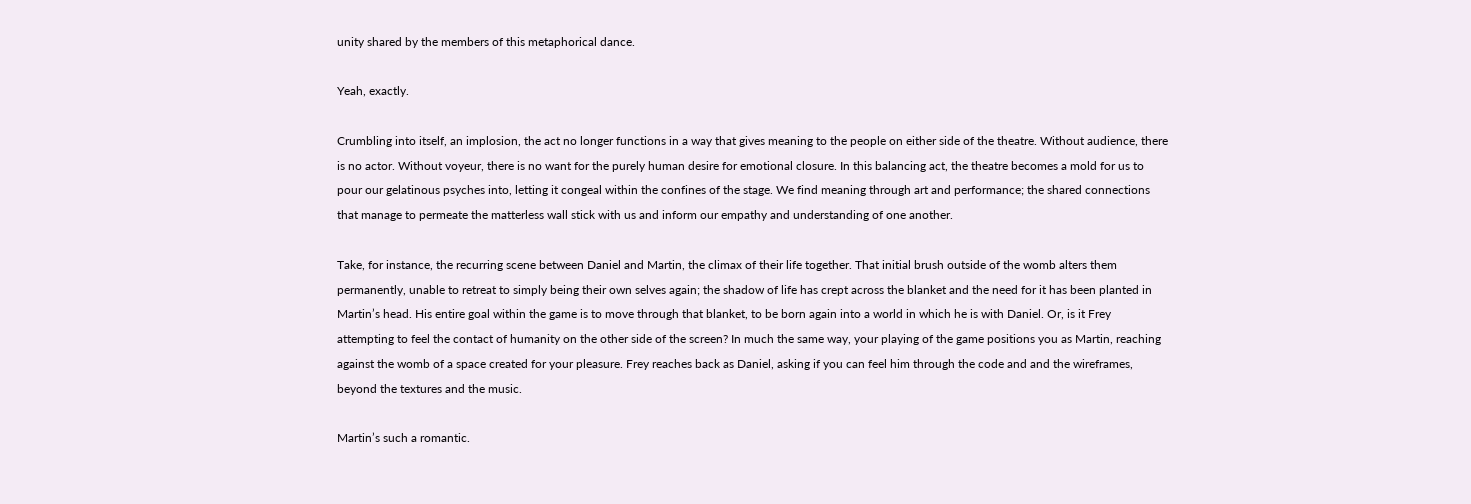unity shared by the members of this metaphorical dance.

Yeah, exactly.

Crumbling into itself, an implosion, the act no longer functions in a way that gives meaning to the people on either side of the theatre. Without audience, there is no actor. Without voyeur, there is no want for the purely human desire for emotional closure. In this balancing act, the theatre becomes a mold for us to pour our gelatinous psyches into, letting it congeal within the confines of the stage. We find meaning through art and performance; the shared connections that manage to permeate the matterless wall stick with us and inform our empathy and understanding of one another.

Take, for instance, the recurring scene between Daniel and Martin, the climax of their life together. That initial brush outside of the womb alters them permanently, unable to retreat to simply being their own selves again; the shadow of life has crept across the blanket and the need for it has been planted in Martin’s head. His entire goal within the game is to move through that blanket, to be born again into a world in which he is with Daniel. Or, is it Frey attempting to feel the contact of humanity on the other side of the screen? In much the same way, your playing of the game positions you as Martin, reaching against the womb of a space created for your pleasure. Frey reaches back as Daniel, asking if you can feel him through the code and and the wireframes, beyond the textures and the music.

Martin’s such a romantic.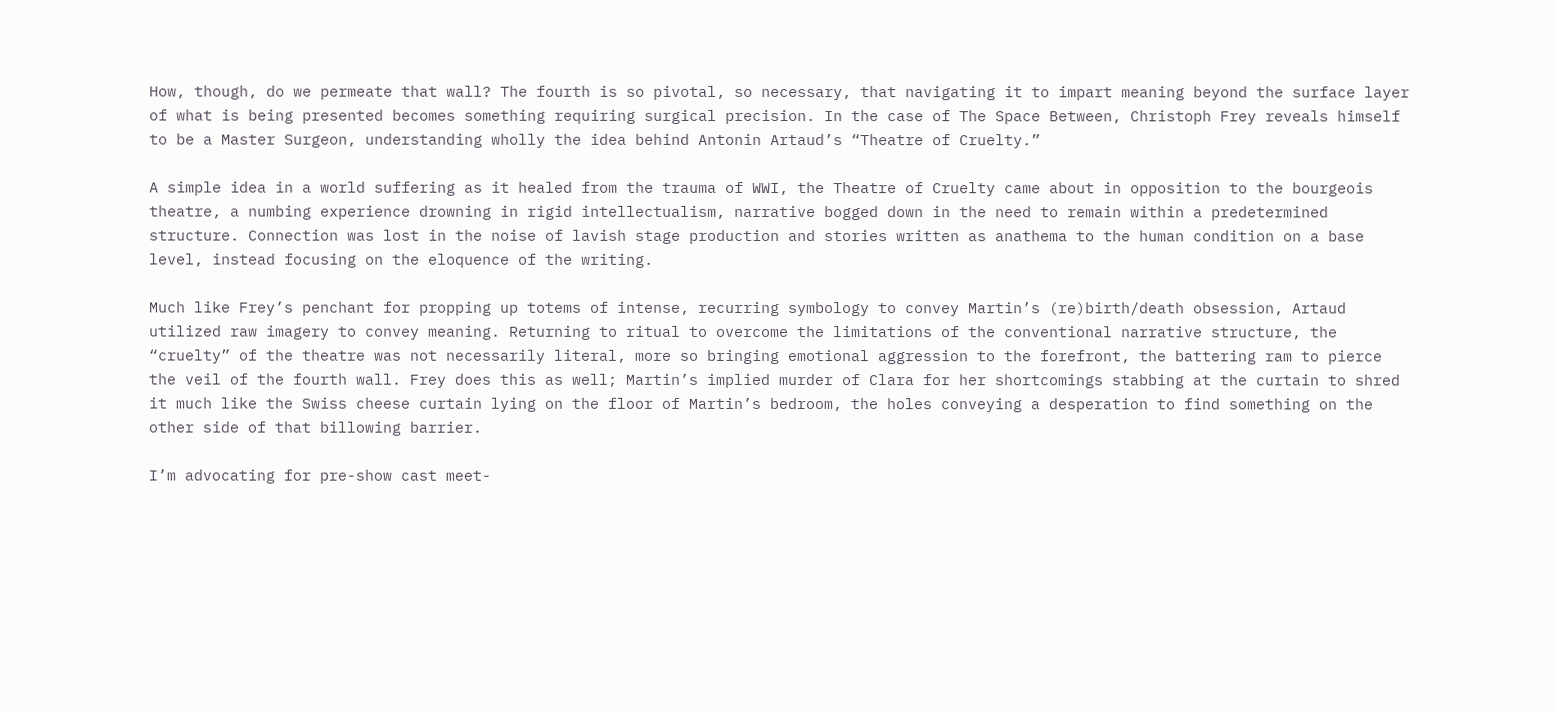How, though, do we permeate that wall? The fourth is so pivotal, so necessary, that navigating it to impart meaning beyond the surface layer of what is being presented becomes something requiring surgical precision. In the case of The Space Between, Christoph Frey reveals himself to be a Master Surgeon, understanding wholly the idea behind Antonin Artaud’s “Theatre of Cruelty.”

A simple idea in a world suffering as it healed from the trauma of WWI, the Theatre of Cruelty came about in opposition to the bourgeois theatre, a numbing experience drowning in rigid intellectualism, narrative bogged down in the need to remain within a predetermined structure. Connection was lost in the noise of lavish stage production and stories written as anathema to the human condition on a base level, instead focusing on the eloquence of the writing.

Much like Frey’s penchant for propping up totems of intense, recurring symbology to convey Martin’s (re)birth/death obsession, Artaud utilized raw imagery to convey meaning. Returning to ritual to overcome the limitations of the conventional narrative structure, the “cruelty” of the theatre was not necessarily literal, more so bringing emotional aggression to the forefront, the battering ram to pierce the veil of the fourth wall. Frey does this as well; Martin’s implied murder of Clara for her shortcomings stabbing at the curtain to shred it much like the Swiss cheese curtain lying on the floor of Martin’s bedroom, the holes conveying a desperation to find something on the other side of that billowing barrier.

I’m advocating for pre-show cast meet-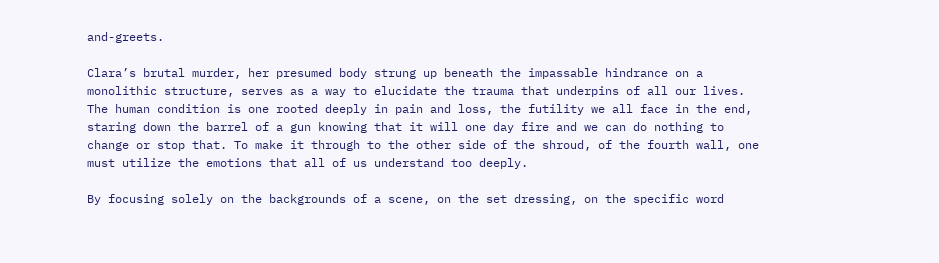and-greets.

Clara’s brutal murder, her presumed body strung up beneath the impassable hindrance on a monolithic structure, serves as a way to elucidate the trauma that underpins of all our lives. The human condition is one rooted deeply in pain and loss, the futility we all face in the end, staring down the barrel of a gun knowing that it will one day fire and we can do nothing to change or stop that. To make it through to the other side of the shroud, of the fourth wall, one must utilize the emotions that all of us understand too deeply.

By focusing solely on the backgrounds of a scene, on the set dressing, on the specific word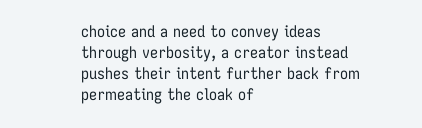choice and a need to convey ideas through verbosity, a creator instead pushes their intent further back from permeating the cloak of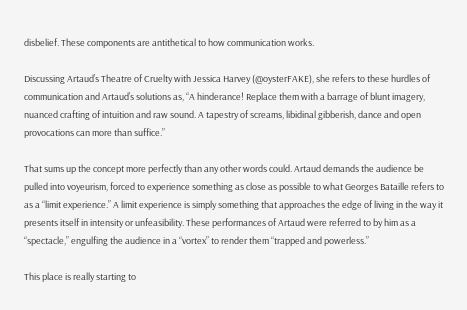disbelief. These components are antithetical to how communication works.

Discussing Artaud’s Theatre of Cruelty with Jessica Harvey (@oysterFAKE), she refers to these hurdles of communication and Artaud’s solutions as, “A hinderance! Replace them with a barrage of blunt imagery, nuanced crafting of intuition and raw sound. A tapestry of screams, libidinal gibberish, dance and open provocations can more than suffice.”

That sums up the concept more perfectly than any other words could. Artaud demands the audience be pulled into voyeurism, forced to experience something as close as possible to what Georges Bataille refers to as a “limit experience.” A limit experience is simply something that approaches the edge of living in the way it presents itself in intensity or unfeasibility. These performances of Artaud were referred to by him as a “spectacle,” engulfing the audience in a “vortex” to render them “trapped and powerless.”

This place is really starting to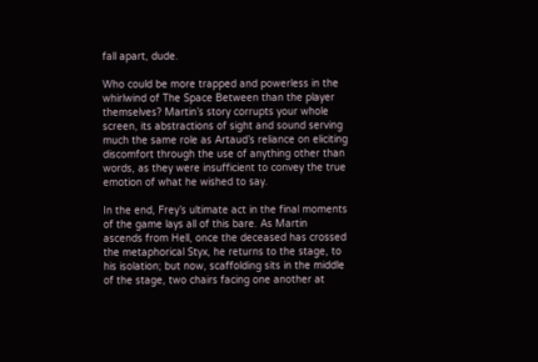fall apart, dude.

Who could be more trapped and powerless in the whirlwind of The Space Between than the player themselves? Martin’s story corrupts your whole screen, its abstractions of sight and sound serving much the same role as Artaud’s reliance on eliciting discomfort through the use of anything other than words, as they were insufficient to convey the true emotion of what he wished to say.

In the end, Frey’s ultimate act in the final moments of the game lays all of this bare. As Martin ascends from Hell, once the deceased has crossed the metaphorical Styx, he returns to the stage, to his isolation; but now, scaffolding sits in the middle of the stage, two chairs facing one another at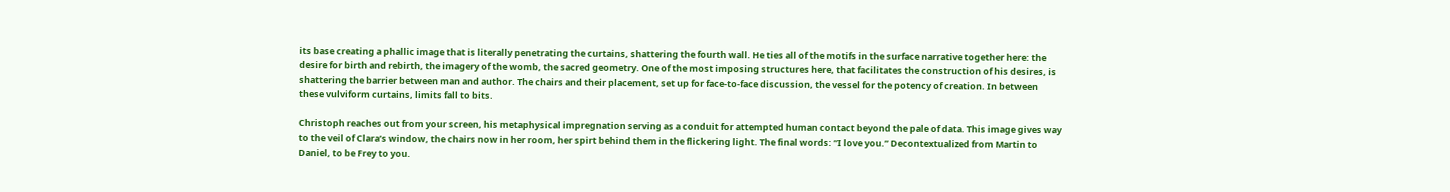its base creating a phallic image that is literally penetrating the curtains, shattering the fourth wall. He ties all of the motifs in the surface narrative together here: the desire for birth and rebirth, the imagery of the womb, the sacred geometry. One of the most imposing structures here, that facilitates the construction of his desires, is shattering the barrier between man and author. The chairs and their placement, set up for face-to-face discussion, the vessel for the potency of creation. In between these vulviform curtains, limits fall to bits.

Christoph reaches out from your screen, his metaphysical impregnation serving as a conduit for attempted human contact beyond the pale of data. This image gives way to the veil of Clara’s window, the chairs now in her room, her spirt behind them in the flickering light. The final words: “I love you.” Decontextualized from Martin to Daniel, to be Frey to you.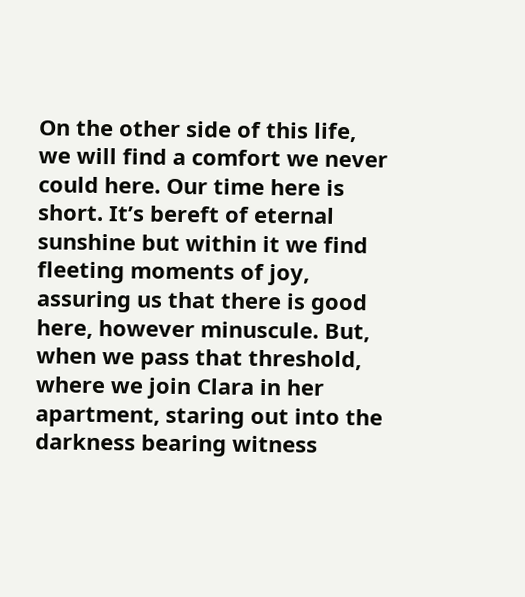On the other side of this life, we will find a comfort we never could here. Our time here is short. It’s bereft of eternal sunshine but within it we find fleeting moments of joy, assuring us that there is good here, however minuscule. But, when we pass that threshold, where we join Clara in her apartment, staring out into the darkness bearing witness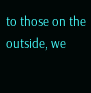to those on the outside, we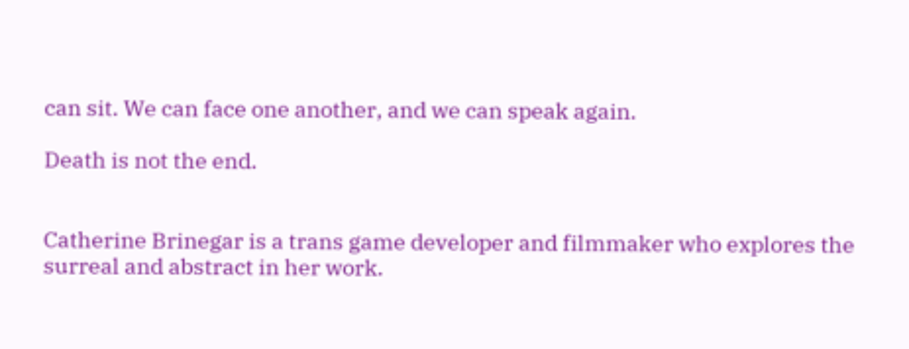can sit. We can face one another, and we can speak again.

Death is not the end.


Catherine Brinegar is a trans game developer and filmmaker who explores the surreal and abstract in her work.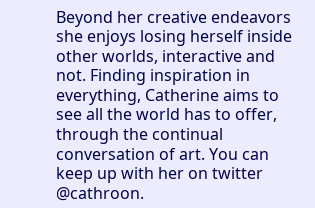Beyond her creative endeavors she enjoys losing herself inside other worlds, interactive and not. Finding inspiration in everything, Catherine aims to see all the world has to offer, through the continual conversation of art. You can keep up with her on twitter @cathroon.